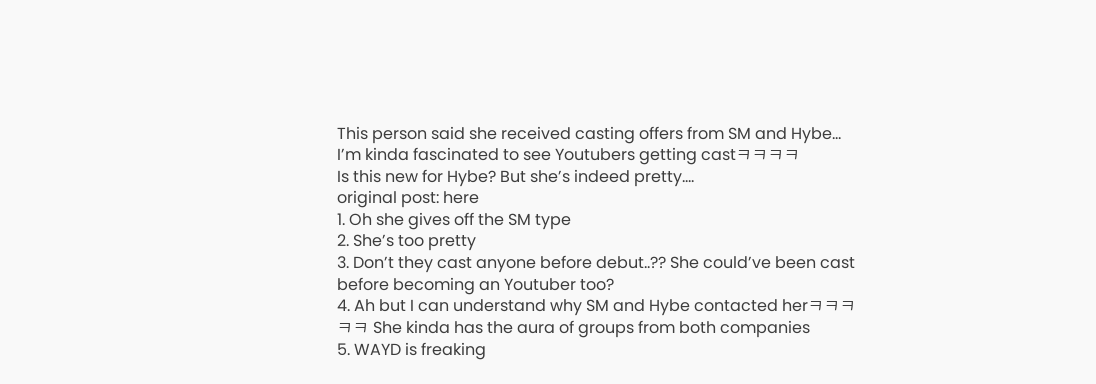This person said she received casting offers from SM and Hybe…
I’m kinda fascinated to see Youtubers getting castㅋㅋㅋㅋ
Is this new for Hybe? But she’s indeed pretty….
original post: here
1. Oh she gives off the SM type
2. She’s too pretty
3. Don’t they cast anyone before debut..?? She could’ve been cast before becoming an Youtuber too?
4. Ah but I can understand why SM and Hybe contacted herㅋㅋㅋㅋㅋ She kinda has the aura of groups from both companies
5. WAYD is freaking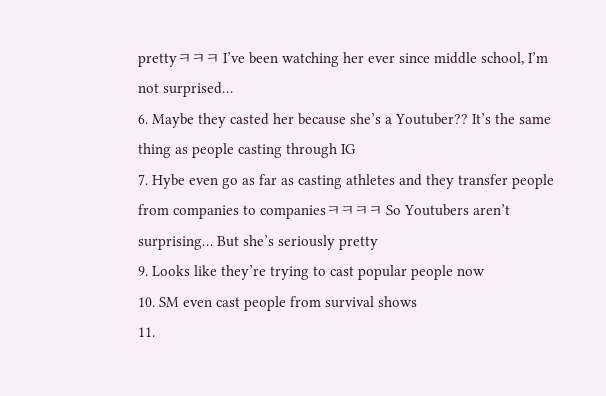prettyㅋㅋㅋ I’ve been watching her ever since middle school, I’m not surprised…
6. Maybe they casted her because she’s a Youtuber?? It’s the same thing as people casting through IG
7. Hybe even go as far as casting athletes and they transfer people from companies to companiesㅋㅋㅋㅋ So Youtubers aren’t surprising… But she’s seriously pretty
9. Looks like they’re trying to cast popular people now
10. SM even cast people from survival shows
11.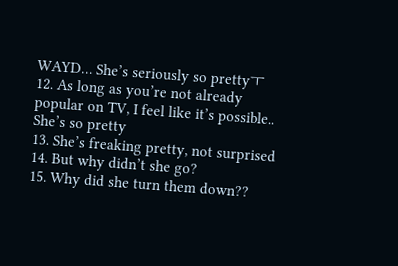WAYD… She’s seriously so prettyㅜ
12. As long as you’re not already popular on TV, I feel like it’s possible.. She’s so pretty
13. She’s freaking pretty, not surprised
14. But why didn’t she go?
15. Why did she turn them down??